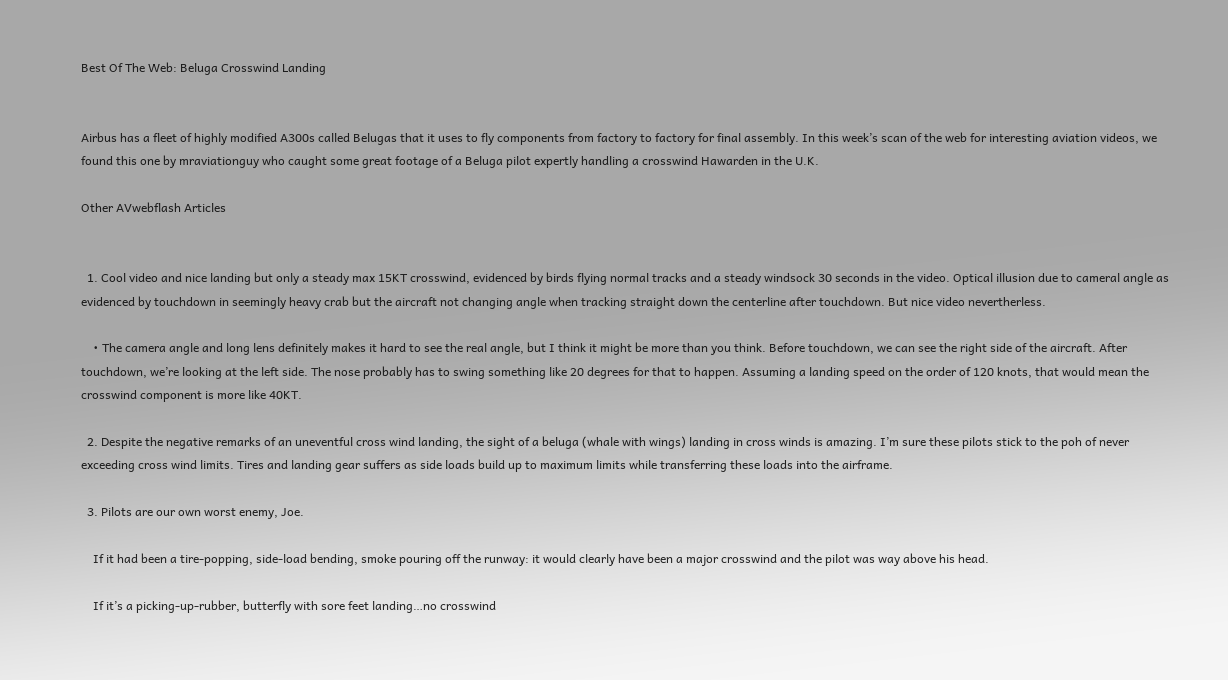Best Of The Web: Beluga Crosswind Landing


Airbus has a fleet of highly modified A300s called Belugas that it uses to fly components from factory to factory for final assembly. In this week’s scan of the web for interesting aviation videos, we found this one by mraviationguy who caught some great footage of a Beluga pilot expertly handling a crosswind Hawarden in the U.K.

Other AVwebflash Articles


  1. Cool video and nice landing but only a steady max 15KT crosswind, evidenced by birds flying normal tracks and a steady windsock 30 seconds in the video. Optical illusion due to cameral angle as evidenced by touchdown in seemingly heavy crab but the aircraft not changing angle when tracking straight down the centerline after touchdown. But nice video nevertherless.

    • The camera angle and long lens definitely makes it hard to see the real angle, but I think it might be more than you think. Before touchdown, we can see the right side of the aircraft. After touchdown, we’re looking at the left side. The nose probably has to swing something like 20 degrees for that to happen. Assuming a landing speed on the order of 120 knots, that would mean the crosswind component is more like 40KT.

  2. Despite the negative remarks of an uneventful cross wind landing, the sight of a beluga (whale with wings) landing in cross winds is amazing. I’m sure these pilots stick to the poh of never exceeding cross wind limits. Tires and landing gear suffers as side loads build up to maximum limits while transferring these loads into the airframe.

  3. Pilots are our own worst enemy, Joe.

    If it had been a tire-popping, side-load bending, smoke pouring off the runway: it would clearly have been a major crosswind and the pilot was way above his head.

    If it’s a picking-up-rubber, butterfly with sore feet landing…no crosswind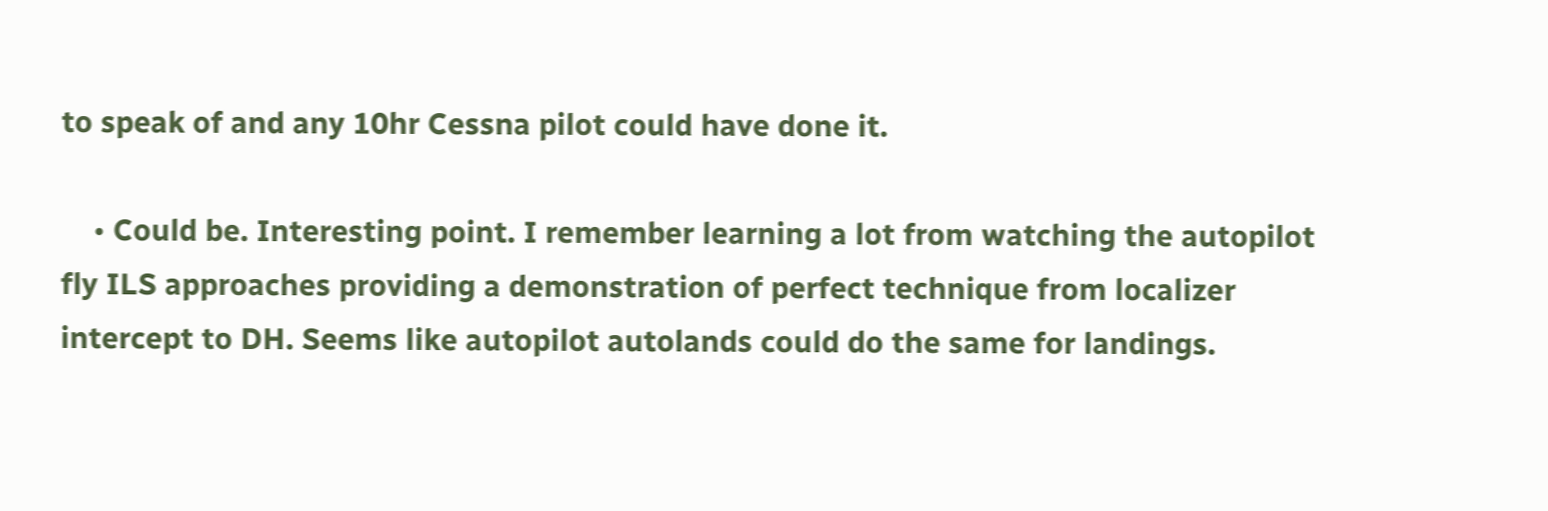to speak of and any 10hr Cessna pilot could have done it.

    • Could be. Interesting point. I remember learning a lot from watching the autopilot fly ILS approaches providing a demonstration of perfect technique from localizer intercept to DH. Seems like autopilot autolands could do the same for landings.